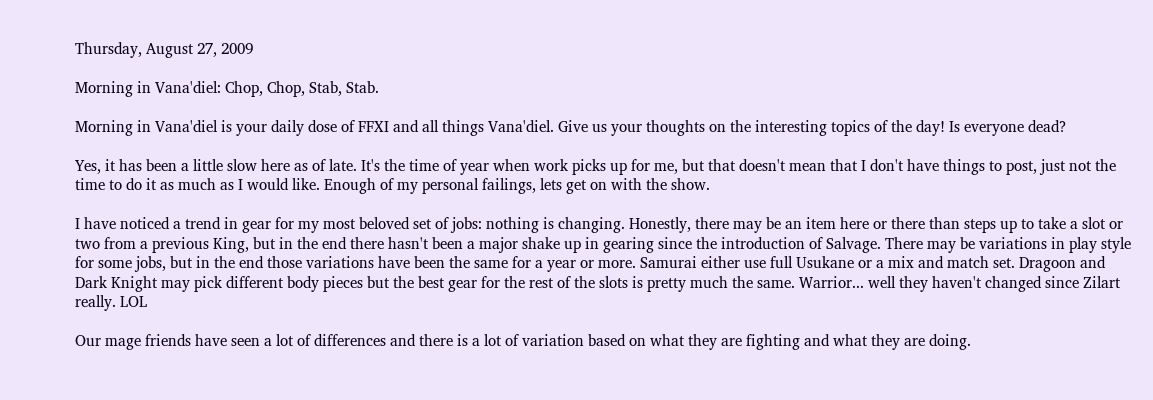Thursday, August 27, 2009

Morning in Vana'diel: Chop, Chop, Stab, Stab.

Morning in Vana'diel is your daily dose of FFXI and all things Vana'diel. Give us your thoughts on the interesting topics of the day! Is everyone dead?

Yes, it has been a little slow here as of late. It's the time of year when work picks up for me, but that doesn't mean that I don't have things to post, just not the time to do it as much as I would like. Enough of my personal failings, lets get on with the show.

I have noticed a trend in gear for my most beloved set of jobs: nothing is changing. Honestly, there may be an item here or there than steps up to take a slot or two from a previous King, but in the end there hasn't been a major shake up in gearing since the introduction of Salvage. There may be variations in play style for some jobs, but in the end those variations have been the same for a year or more. Samurai either use full Usukane or a mix and match set. Dragoon and Dark Knight may pick different body pieces but the best gear for the rest of the slots is pretty much the same. Warrior... well they haven't changed since Zilart really. LOL

Our mage friends have seen a lot of differences and there is a lot of variation based on what they are fighting and what they are doing.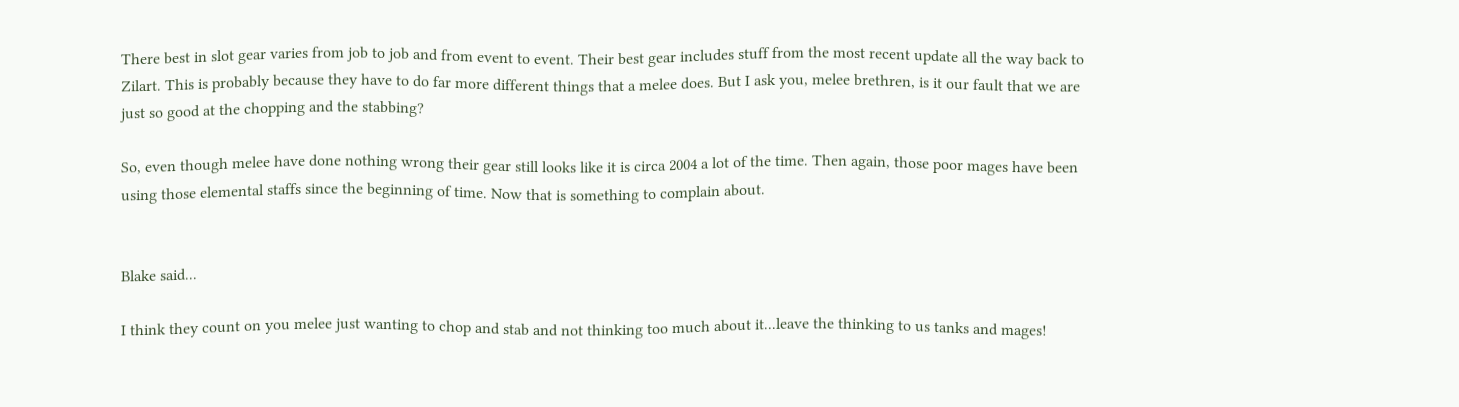There best in slot gear varies from job to job and from event to event. Their best gear includes stuff from the most recent update all the way back to Zilart. This is probably because they have to do far more different things that a melee does. But I ask you, melee brethren, is it our fault that we are just so good at the chopping and the stabbing?

So, even though melee have done nothing wrong their gear still looks like it is circa 2004 a lot of the time. Then again, those poor mages have been using those elemental staffs since the beginning of time. Now that is something to complain about.


Blake said...

I think they count on you melee just wanting to chop and stab and not thinking too much about it...leave the thinking to us tanks and mages!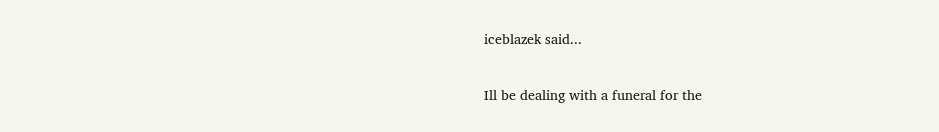iceblazek said...

Ill be dealing with a funeral for the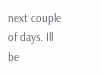next couple of days. Ill be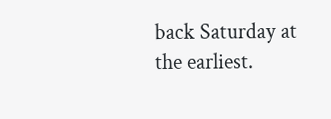back Saturday at the earliest.